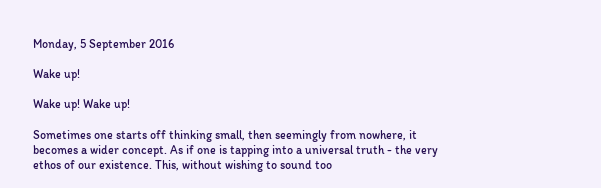Monday, 5 September 2016

Wake up!

Wake up! Wake up!

Sometimes one starts off thinking small, then seemingly from nowhere, it becomes a wider concept. As if one is tapping into a universal truth - the very ethos of our existence. This, without wishing to sound too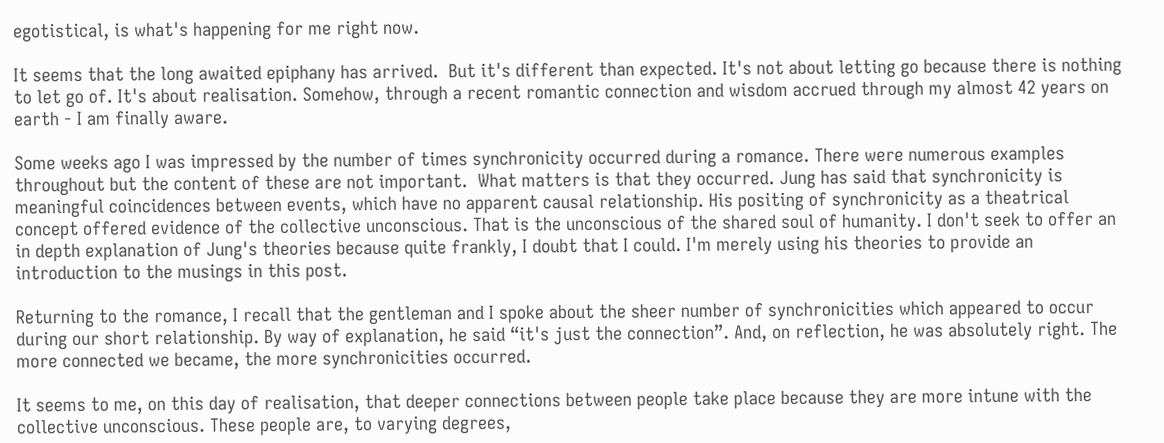egotistical, is what's happening for me right now.

It seems that the long awaited epiphany has arrived.  But it's different than expected. It's not about letting go because there is nothing to let go of. It's about realisation. Somehow, through a recent romantic connection and wisdom accrued through my almost 42 years on earth - I am finally aware.

Some weeks ago I was impressed by the number of times synchronicity occurred during a romance. There were numerous examples throughout but the content of these are not important.  What matters is that they occurred. Jung has said that synchronicity is meaningful coincidences between events, which have no apparent causal relationship. His positing of synchronicity as a theatrical concept offered evidence of the collective unconscious. That is the unconscious of the shared soul of humanity. I don't seek to offer an in depth explanation of Jung's theories because quite frankly, I doubt that I could. I'm merely using his theories to provide an introduction to the musings in this post.

Returning to the romance, I recall that the gentleman and I spoke about the sheer number of synchronicities which appeared to occur during our short relationship. By way of explanation, he said “it's just the connection”. And, on reflection, he was absolutely right. The more connected we became, the more synchronicities occurred.

It seems to me, on this day of realisation, that deeper connections between people take place because they are more intune with the collective unconscious. These people are, to varying degrees,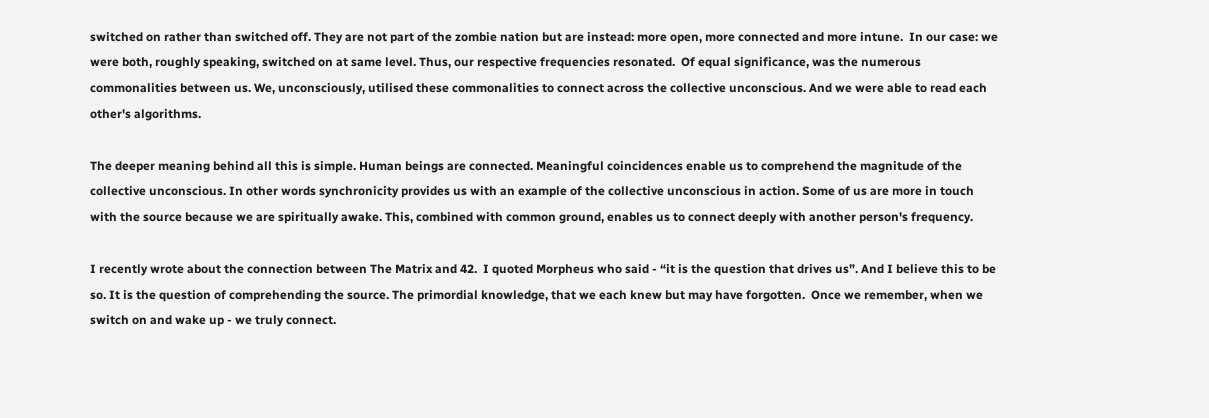switched on rather than switched off. They are not part of the zombie nation but are instead: more open, more connected and more intune.  In our case: we were both, roughly speaking, switched on at same level. Thus, our respective frequencies resonated.  Of equal significance, was the numerous commonalities between us. We, unconsciously, utilised these commonalities to connect across the collective unconscious. And we were able to read each other's algorithms.

The deeper meaning behind all this is simple. Human beings are connected. Meaningful coincidences enable us to comprehend the magnitude of the collective unconscious. In other words synchronicity provides us with an example of the collective unconscious in action. Some of us are more in touch with the source because we are spiritually awake. This, combined with common ground, enables us to connect deeply with another person's frequency.

I recently wrote about the connection between The Matrix and 42.  I quoted Morpheus who said - “it is the question that drives us”. And I believe this to be so. It is the question of comprehending the source. The primordial knowledge, that we each knew but may have forgotten.  Once we remember, when we switch on and wake up - we truly connect.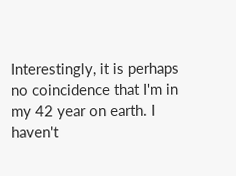Interestingly, it is perhaps no coincidence that I'm in my 42 year on earth. I haven't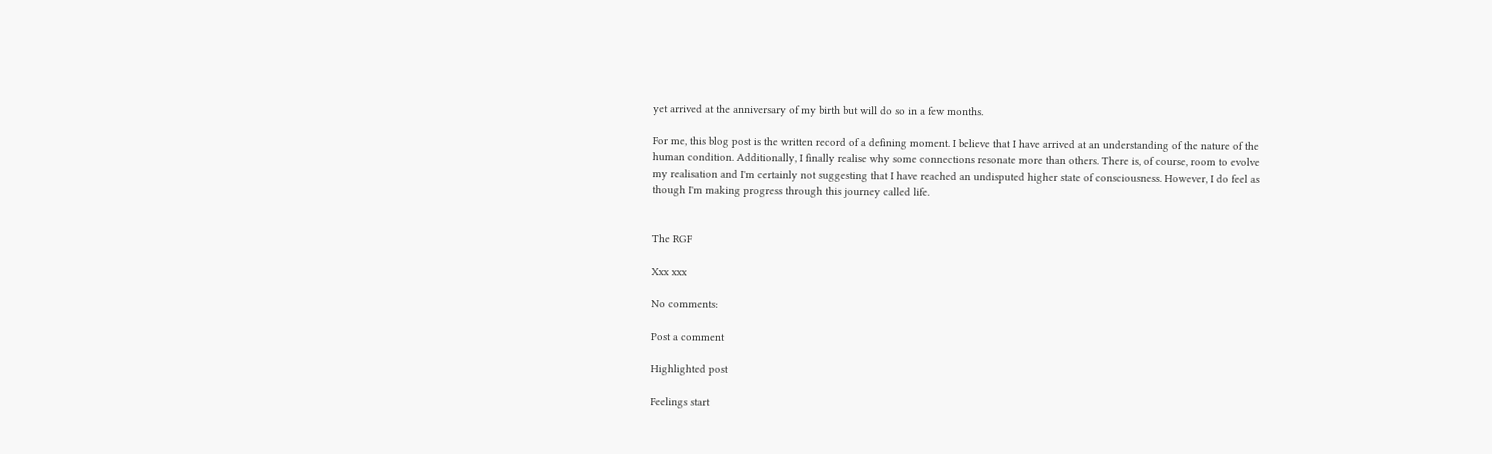yet arrived at the anniversary of my birth but will do so in a few months.

For me, this blog post is the written record of a defining moment. I believe that I have arrived at an understanding of the nature of the human condition. Additionally, I finally realise why some connections resonate more than others. There is, of course, room to evolve my realisation and I'm certainly not suggesting that I have reached an undisputed higher state of consciousness. However, I do feel as though I'm making progress through this journey called life.


The RGF

Xxx xxx

No comments:

Post a comment

Highlighted post

Feelings start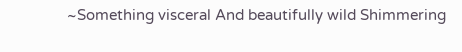~Something visceral And beautifully wild Shimmering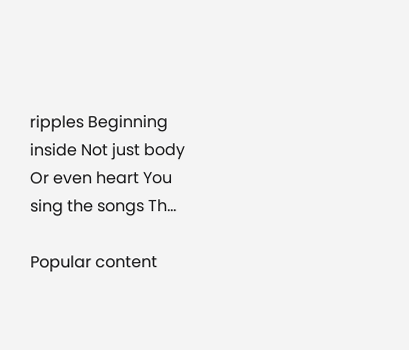ripples Beginning inside Not just body Or even heart You sing the songs Th...

Popular content